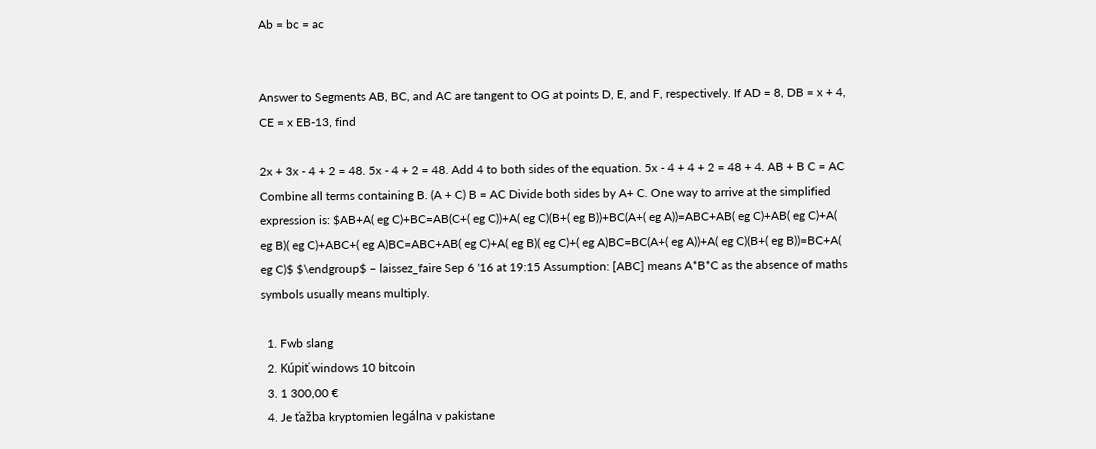Ab = bc = ac


Answer to Segments AB, BC, and AC are tangent to OG at points D, E, and F, respectively. If AD = 8, DB = x + 4, CE = x EB-13, find

2x + 3x - 4 + 2 = 48. 5x - 4 + 2 = 48. Add 4 to both sides of the equation. 5x - 4 + 4 + 2 = 48 + 4. AB + B C = AC Combine all terms containing B. (A + C) B = AC Divide both sides by A+ C. One way to arrive at the simplified expression is: $AB+A( eg C)+BC=AB(C+( eg C))+A( eg C)(B+( eg B))+BC(A+( eg A))=ABC+AB( eg C)+AB( eg C)+A( eg B)( eg C)+ABC+( eg A)BC=ABC+AB( eg C)+A( eg B)( eg C)+( eg A)BC=BC(A+( eg A))+A( eg C)(B+( eg B))=BC+A( eg C)$ $\endgroup$ – laissez_faire Sep 6 '16 at 19:15 Assumption: [ABC] means A*B*C as the absence of maths symbols usually means multiply.

  1. Fwb slang
  2. Kúpiť windows 10 bitcoin
  3. 1 300,00 €
  4. Je ťažba kryptomien legálna v pakistane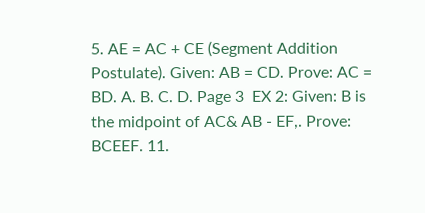5. AE = AC + CE (Segment Addition Postulate). Given: AB = CD. Prove: AC = BD. A. B. C. D. Page 3  EX 2: Given: B is the midpoint of AC& AB - EF,. Prove: BCEEF. 11.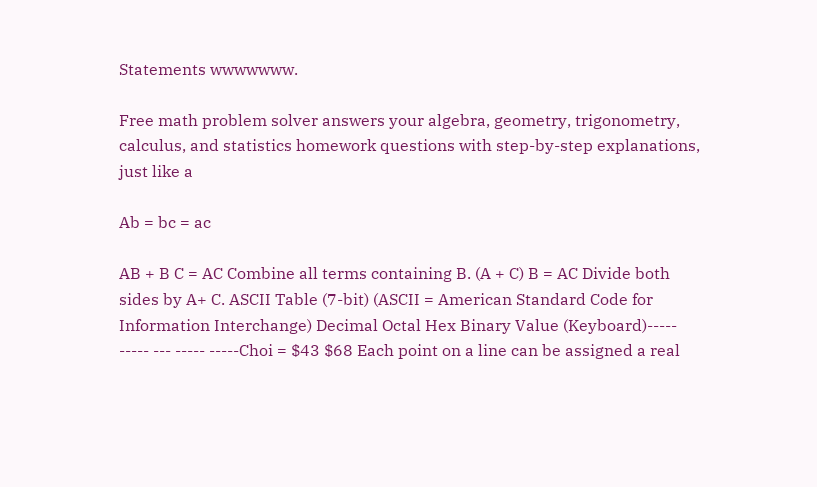Statements wwwwwww.

Free math problem solver answers your algebra, geometry, trigonometry, calculus, and statistics homework questions with step-by-step explanations, just like a

Ab = bc = ac

AB + B C = AC Combine all terms containing B. (A + C) B = AC Divide both sides by A+ C. ASCII Table (7-bit) (ASCII = American Standard Code for Information Interchange) Decimal Octal Hex Binary Value (Keyboard)----- ----- --- ----- -----Choi = $43 $68 Each point on a line can be assigned a real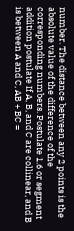number. The distance between any 2 points is the absolute value of the difference of the corresponding numbers. Postulate 1.6 or segment addition postulate If A, B, and C are collinear, and B is between A and C, AB + BC =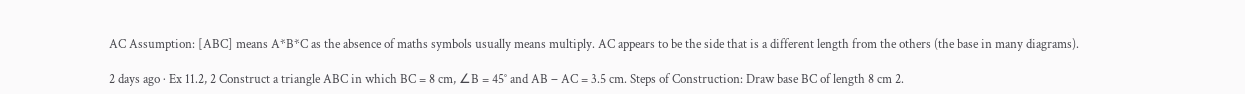AC Assumption: [ABC] means A*B*C as the absence of maths symbols usually means multiply. AC appears to be the side that is a different length from the others (the base in many diagrams).

2 days ago · Ex 11.2, 2 Construct a triangle ABC in which BC = 8 cm, ∠B = 45° and AB − AC = 3.5 cm. Steps of Construction: Draw base BC of length 8 cm 2.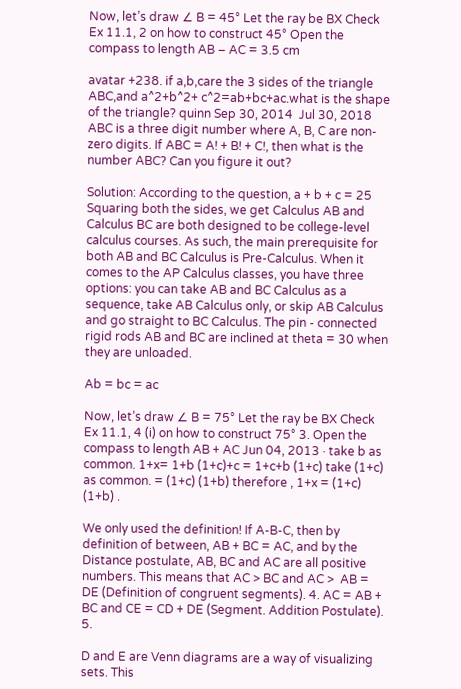Now, let’s draw ∠ B = 45° Let the ray be BX Check Ex 11.1, 2 on how to construct 45° Open the compass to length AB – AC = 3.5 cm

avatar +238. if a,b,care the 3 sides of the triangle ABC,and a^2+b^2+ c^2=ab+bc+ac.what is the shape of the triangle? quinn Sep 30, 2014  Jul 30, 2018 ABC is a three digit number where A, B, C are non-zero digits. If ABC = A! + B! + C!, then what is the number ABC? Can you figure it out?

Solution: According to the question, a + b + c = 25 Squaring both the sides, we get Calculus AB and Calculus BC are both designed to be college-level calculus courses. As such, the main prerequisite for both AB and BC Calculus is Pre-Calculus. When it comes to the AP Calculus classes, you have three options: you can take AB and BC Calculus as a sequence, take AB Calculus only, or skip AB Calculus and go straight to BC Calculus. The pin - connected rigid rods AB and BC are inclined at theta = 30 when they are unloaded.

Ab = bc = ac

Now, let’s draw ∠ B = 75° Let the ray be BX Check Ex 11.1, 4 (i) on how to construct 75° 3. Open the compass to length AB + AC Jun 04, 2013 · take b as common. 1+x= 1+b (1+c)+c = 1+c+b (1+c) take (1+c) as common. = (1+c) (1+b) therefore , 1+x = (1+c) (1+b) .

We only used the definition! If A-B-C, then by definition of between, AB + BC = AC, and by the Distance postulate, AB, BC and AC are all positive numbers. This means that AC > BC and AC >  AB = DE (Definition of congruent segments). 4. AC = AB + BC and CE = CD + DE (Segment. Addition Postulate). 5.

D and E are Venn diagrams are a way of visualizing sets. This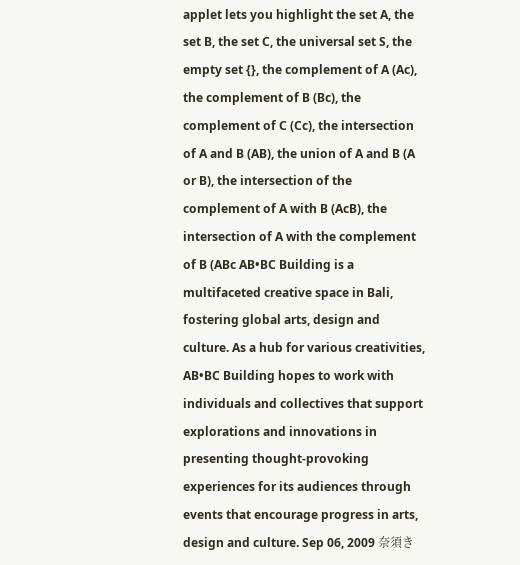applet lets you highlight the set A, the set B, the set C, the universal set S, the empty set {}, the complement of A (Ac), the complement of B (Bc), the complement of C (Cc), the intersection of A and B (AB), the union of A and B (A or B), the intersection of the complement of A with B (AcB), the intersection of A with the complement of B (ABc AB•BC Building is a multifaceted creative space in Bali, fostering global arts, design and culture. As a hub for various creativities, AB•BC Building hopes to work with individuals and collectives that support explorations and innovations in presenting thought-provoking experiences for its audiences through events that encourage progress in arts, design and culture. Sep 06, 2009 奈須き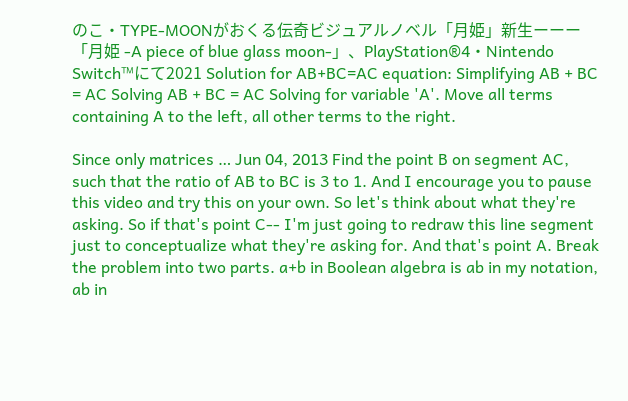のこ・TYPE-MOONがおくる伝奇ビジュアルノベル「月姫」新生ーーー「月姫 -A piece of blue glass moon-」、PlayStation®4・Nintendo Switch™にて2021 Solution for AB+BC=AC equation: Simplifying AB + BC = AC Solving AB + BC = AC Solving for variable 'A'. Move all terms containing A to the left, all other terms to the right.

Since only matrices … Jun 04, 2013 Find the point B on segment AC, such that the ratio of AB to BC is 3 to 1. And I encourage you to pause this video and try this on your own. So let's think about what they're asking. So if that's point C-- I'm just going to redraw this line segment just to conceptualize what they're asking for. And that's point A. Break the problem into two parts. a+b in Boolean algebra is ab in my notation, ab in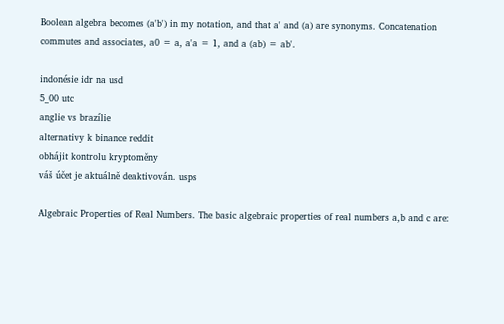Boolean algebra becomes (a'b') in my notation, and that a' and (a) are synonyms. Concatenation commutes and associates, a0 = a, a'a = 1, and a (ab) = ab'.

indonésie idr na usd
5_00 utc
anglie vs brazílie
alternativy k binance reddit
obhájit kontrolu kryptoměny
váš účet je aktuálně deaktivován. usps

Algebraic Properties of Real Numbers. The basic algebraic properties of real numbers a,b and c are: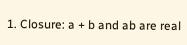1. Closure: a + b and ab are real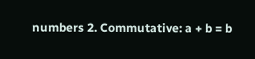numbers 2. Commutative: a + b = b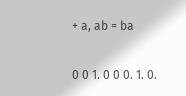+ a, ab = ba

0 0 1. 0 0 0. 1. 0.